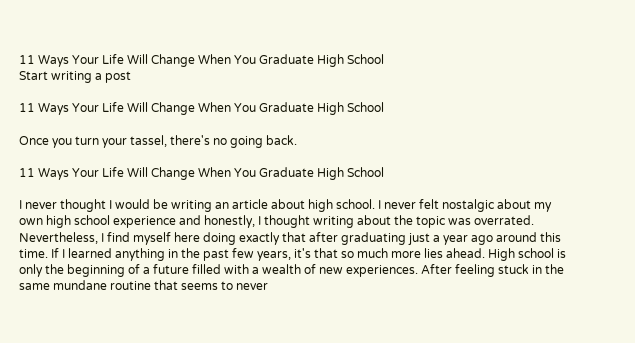11 Ways Your Life Will Change When You Graduate High School
Start writing a post

11 Ways Your Life Will Change When You Graduate High School

Once you turn your tassel, there's no going back.

11 Ways Your Life Will Change When You Graduate High School

I never thought I would be writing an article about high school. I never felt nostalgic about my own high school experience and honestly, I thought writing about the topic was overrated. Nevertheless, I find myself here doing exactly that after graduating just a year ago around this time. If I learned anything in the past few years, it's that so much more lies ahead. High school is only the beginning of a future filled with a wealth of new experiences. After feeling stuck in the same mundane routine that seems to never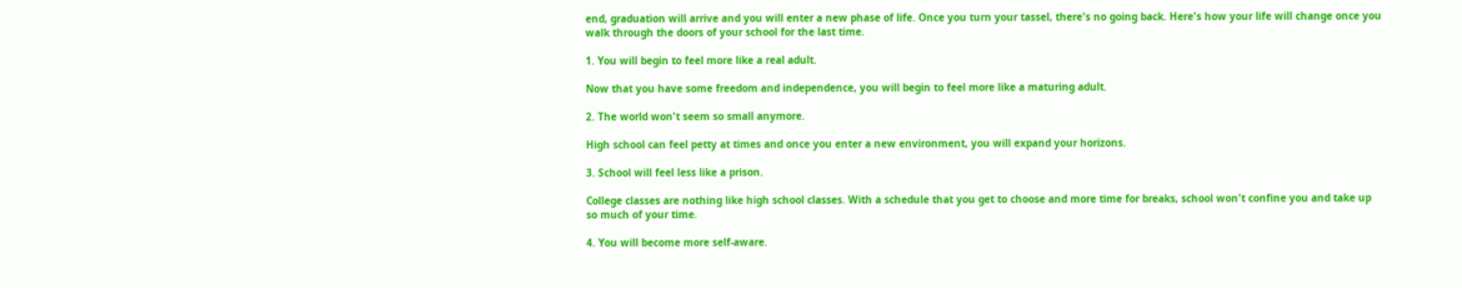end, graduation will arrive and you will enter a new phase of life. Once you turn your tassel, there's no going back. Here's how your life will change once you walk through the doors of your school for the last time.

1. You will begin to feel more like a real adult.

Now that you have some freedom and independence, you will begin to feel more like a maturing adult.

2. The world won't seem so small anymore.

High school can feel petty at times and once you enter a new environment, you will expand your horizons.

3. School will feel less like a prison.

College classes are nothing like high school classes. With a schedule that you get to choose and more time for breaks, school won't confine you and take up so much of your time.

4. You will become more self-aware.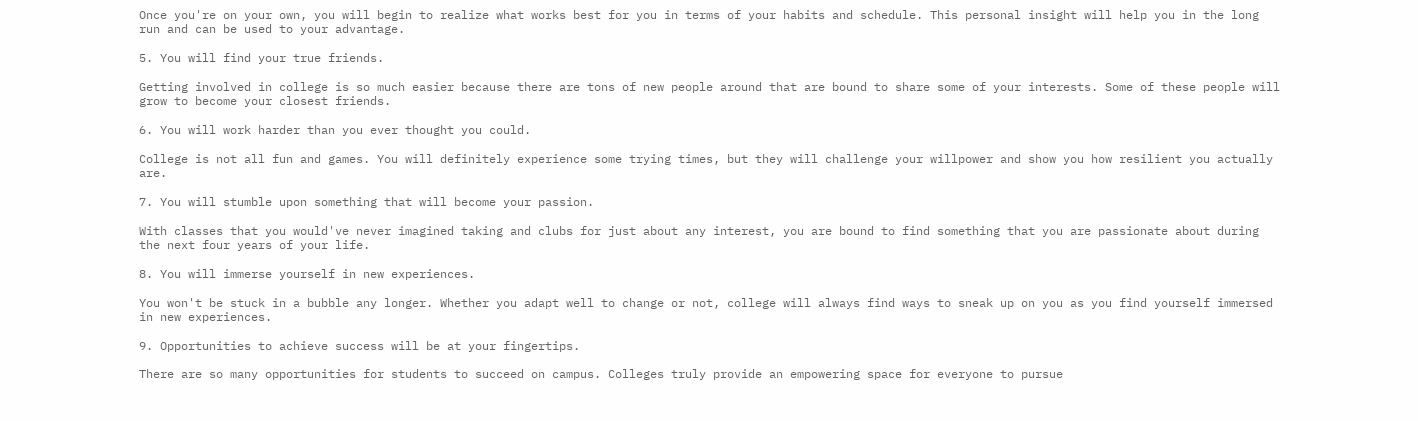Once you're on your own, you will begin to realize what works best for you in terms of your habits and schedule. This personal insight will help you in the long run and can be used to your advantage.

5. You will find your true friends.

Getting involved in college is so much easier because there are tons of new people around that are bound to share some of your interests. Some of these people will grow to become your closest friends.

6. You will work harder than you ever thought you could.

College is not all fun and games. You will definitely experience some trying times, but they will challenge your willpower and show you how resilient you actually are.

7. You will stumble upon something that will become your passion.

With classes that you would've never imagined taking and clubs for just about any interest, you are bound to find something that you are passionate about during the next four years of your life.

8. You will immerse yourself in new experiences.

You won't be stuck in a bubble any longer. Whether you adapt well to change or not, college will always find ways to sneak up on you as you find yourself immersed in new experiences.

9. Opportunities to achieve success will be at your fingertips.

There are so many opportunities for students to succeed on campus. Colleges truly provide an empowering space for everyone to pursue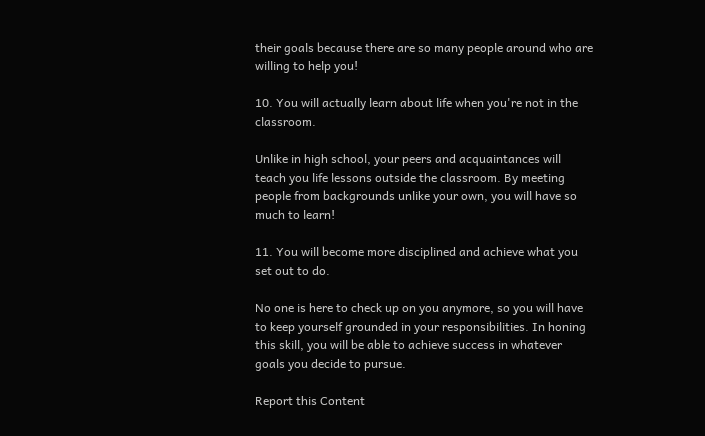their goals because there are so many people around who are willing to help you!

10. You will actually learn about life when you're not in the classroom.

Unlike in high school, your peers and acquaintances will teach you life lessons outside the classroom. By meeting people from backgrounds unlike your own, you will have so much to learn!

11. You will become more disciplined and achieve what you set out to do.

No one is here to check up on you anymore, so you will have to keep yourself grounded in your responsibilities. In honing this skill, you will be able to achieve success in whatever goals you decide to pursue.

Report this Content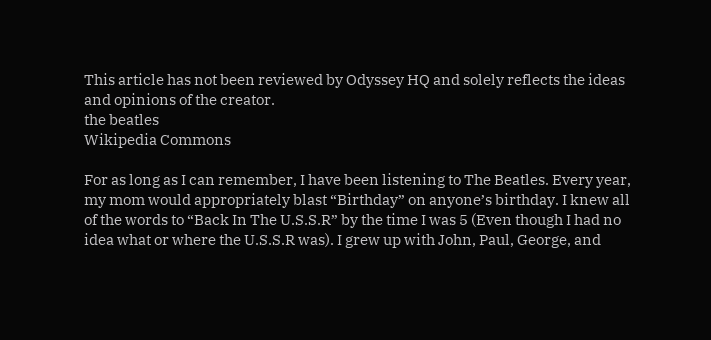This article has not been reviewed by Odyssey HQ and solely reflects the ideas and opinions of the creator.
the beatles
Wikipedia Commons

For as long as I can remember, I have been listening to The Beatles. Every year, my mom would appropriately blast “Birthday” on anyone’s birthday. I knew all of the words to “Back In The U.S.S.R” by the time I was 5 (Even though I had no idea what or where the U.S.S.R was). I grew up with John, Paul, George, and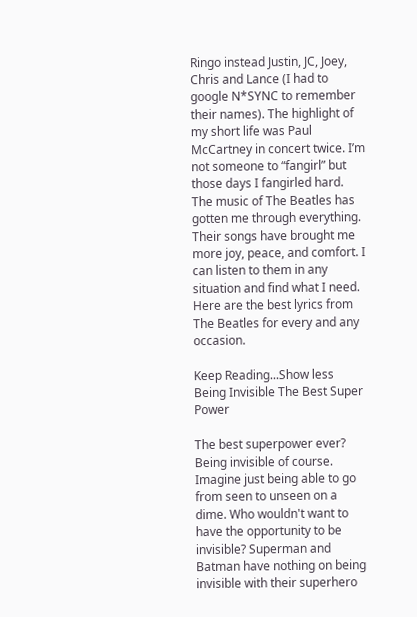Ringo instead Justin, JC, Joey, Chris and Lance (I had to google N*SYNC to remember their names). The highlight of my short life was Paul McCartney in concert twice. I’m not someone to “fangirl” but those days I fangirled hard. The music of The Beatles has gotten me through everything. Their songs have brought me more joy, peace, and comfort. I can listen to them in any situation and find what I need. Here are the best lyrics from The Beatles for every and any occasion.

Keep Reading...Show less
Being Invisible The Best Super Power

The best superpower ever? Being invisible of course. Imagine just being able to go from seen to unseen on a dime. Who wouldn't want to have the opportunity to be invisible? Superman and Batman have nothing on being invisible with their superhero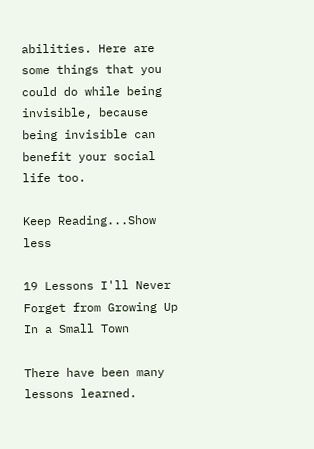abilities. Here are some things that you could do while being invisible, because being invisible can benefit your social life too.

Keep Reading...Show less

19 Lessons I'll Never Forget from Growing Up In a Small Town

There have been many lessons learned.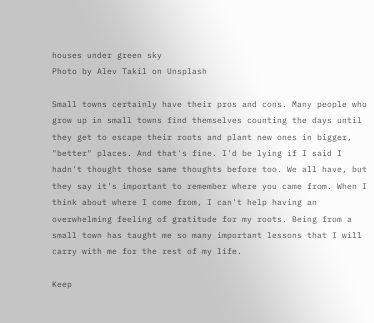houses under green sky
Photo by Alev Takil on Unsplash

Small towns certainly have their pros and cons. Many people who grow up in small towns find themselves counting the days until they get to escape their roots and plant new ones in bigger, "better" places. And that's fine. I'd be lying if I said I hadn't thought those same thoughts before too. We all have, but they say it's important to remember where you came from. When I think about where I come from, I can't help having an overwhelming feeling of gratitude for my roots. Being from a small town has taught me so many important lessons that I will carry with me for the rest of my life.

Keep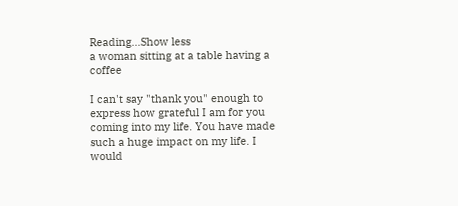Reading...Show less
a woman sitting at a table having a coffee

I can't say "thank you" enough to express how grateful I am for you coming into my life. You have made such a huge impact on my life. I would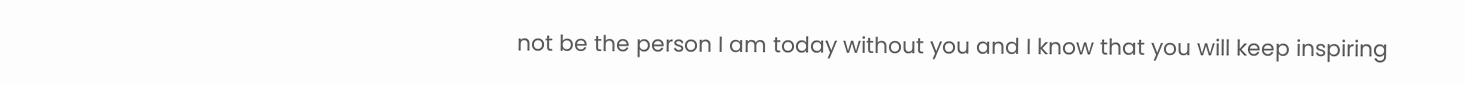not be the person I am today without you and I know that you will keep inspiring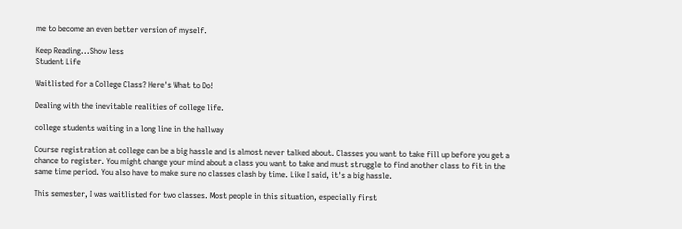me to become an even better version of myself.

Keep Reading...Show less
Student Life

Waitlisted for a College Class? Here's What to Do!

Dealing with the inevitable realities of college life.

college students waiting in a long line in the hallway

Course registration at college can be a big hassle and is almost never talked about. Classes you want to take fill up before you get a chance to register. You might change your mind about a class you want to take and must struggle to find another class to fit in the same time period. You also have to make sure no classes clash by time. Like I said, it's a big hassle.

This semester, I was waitlisted for two classes. Most people in this situation, especially first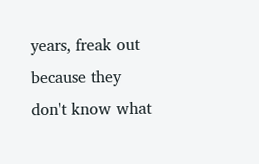years, freak out because they don't know what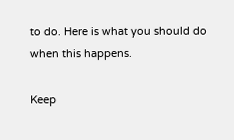to do. Here is what you should do when this happens.

Keep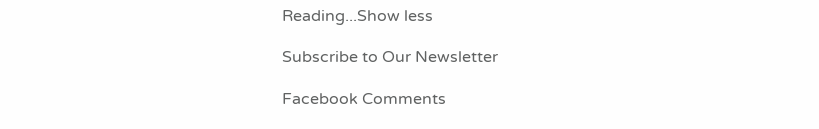Reading...Show less

Subscribe to Our Newsletter

Facebook Comments